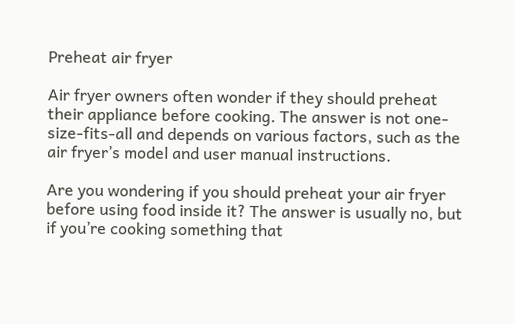Preheat air fryer

Air fryer owners often wonder if they should preheat their appliance before cooking. The answer is not one-size-fits-all and depends on various factors, such as the air fryer’s model and user manual instructions.

Are you wondering if you should preheat your air fryer before using food inside it? The answer is usually no, but if you’re cooking something that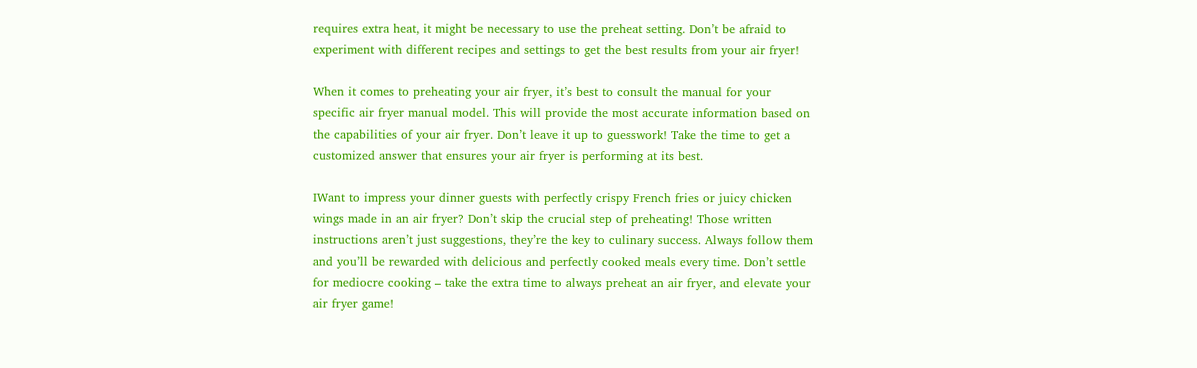requires extra heat, it might be necessary to use the preheat setting. Don’t be afraid to experiment with different recipes and settings to get the best results from your air fryer!

When it comes to preheating your air fryer, it’s best to consult the manual for your specific air fryer manual model. This will provide the most accurate information based on the capabilities of your air fryer. Don’t leave it up to guesswork! Take the time to get a customized answer that ensures your air fryer is performing at its best.

IWant to impress your dinner guests with perfectly crispy French fries or juicy chicken wings made in an air fryer? Don’t skip the crucial step of preheating! Those written instructions aren’t just suggestions, they’re the key to culinary success. Always follow them and you’ll be rewarded with delicious and perfectly cooked meals every time. Don’t settle for mediocre cooking – take the extra time to always preheat an air fryer, and elevate your air fryer game!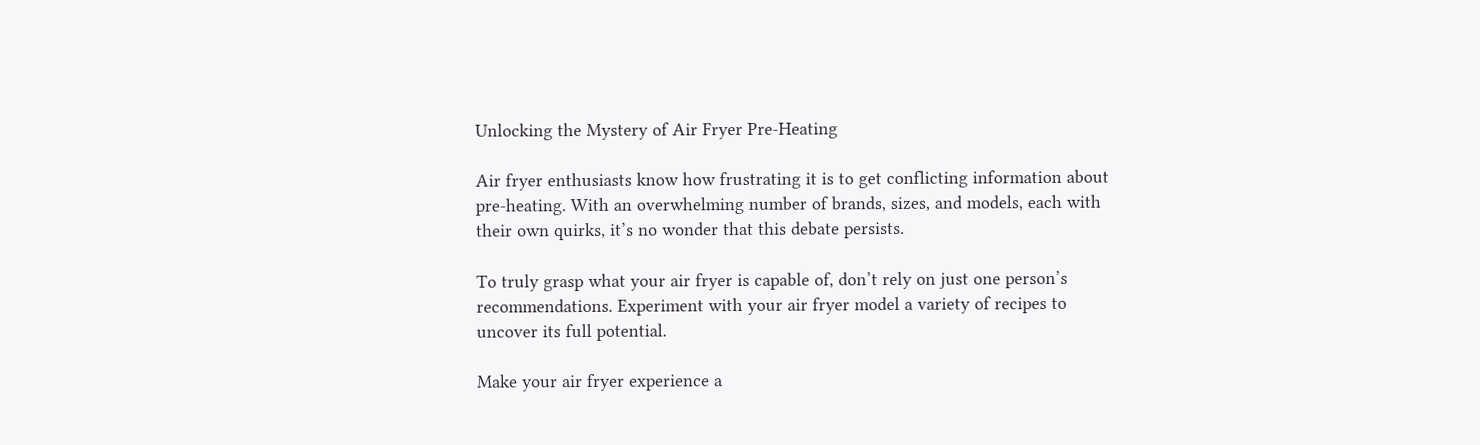Unlocking the Mystery of Air Fryer Pre-Heating

Air fryer enthusiasts know how frustrating it is to get conflicting information about pre-heating. With an overwhelming number of brands, sizes, and models, each with their own quirks, it’s no wonder that this debate persists.

To truly grasp what your air fryer is capable of, don’t rely on just one person’s recommendations. Experiment with your air fryer model a variety of recipes to uncover its full potential.

Make your air fryer experience a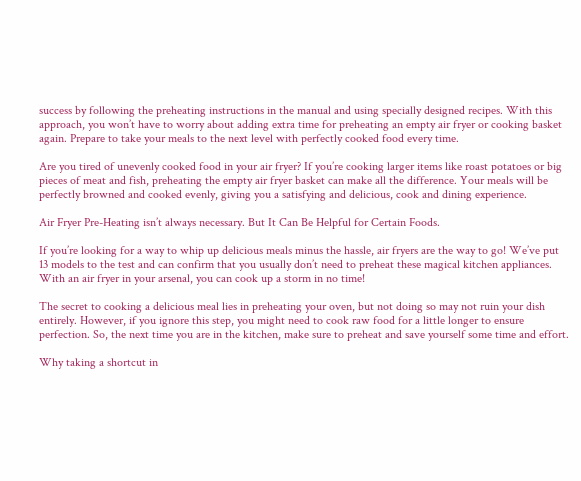success by following the preheating instructions in the manual and using specially designed recipes. With this approach, you won’t have to worry about adding extra time for preheating an empty air fryer or cooking basket again. Prepare to take your meals to the next level with perfectly cooked food every time.

Are you tired of unevenly cooked food in your air fryer? If you’re cooking larger items like roast potatoes or big pieces of meat and fish, preheating the empty air fryer basket can make all the difference. Your meals will be perfectly browned and cooked evenly, giving you a satisfying and delicious, cook and dining experience.

Air Fryer Pre-Heating isn’t always necessary. But It Can Be Helpful for Certain Foods.

If you’re looking for a way to whip up delicious meals minus the hassle, air fryers are the way to go! We’ve put 13 models to the test and can confirm that you usually don’t need to preheat these magical kitchen appliances. With an air fryer in your arsenal, you can cook up a storm in no time!

The secret to cooking a delicious meal lies in preheating your oven, but not doing so may not ruin your dish entirely. However, if you ignore this step, you might need to cook raw food for a little longer to ensure perfection. So, the next time you are in the kitchen, make sure to preheat and save yourself some time and effort.

Why taking a shortcut in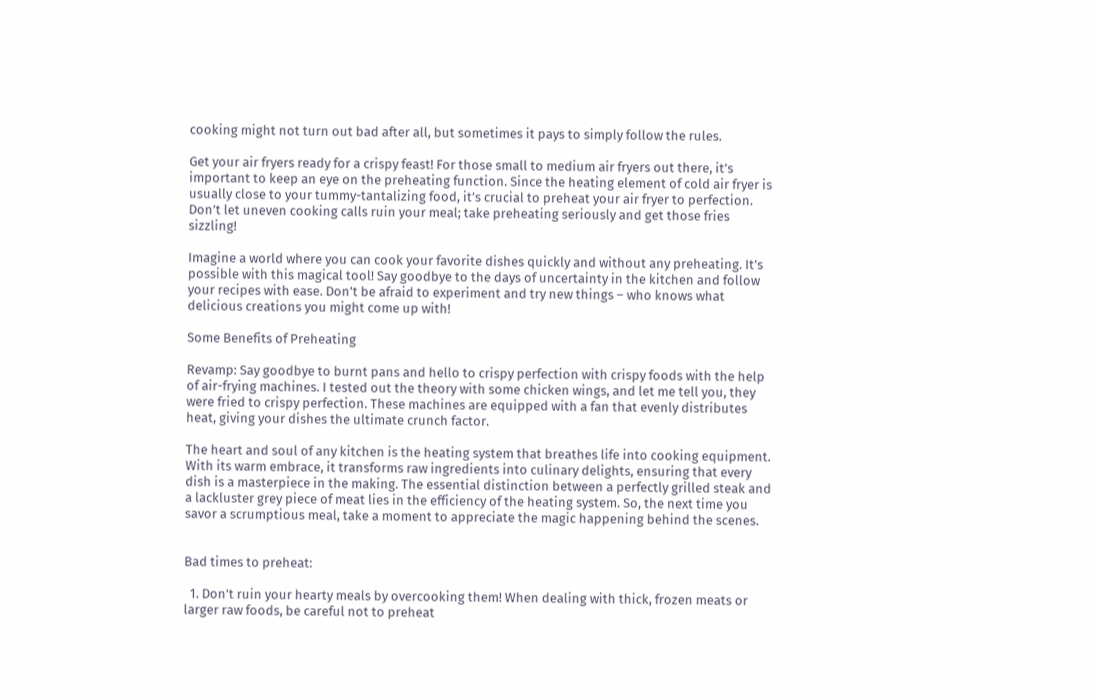cooking might not turn out bad after all, but sometimes it pays to simply follow the rules.

Get your air fryers ready for a crispy feast! For those small to medium air fryers out there, it’s important to keep an eye on the preheating function. Since the heating element of cold air fryer is usually close to your tummy-tantalizing food, it’s crucial to preheat your air fryer to perfection. Don’t let uneven cooking calls ruin your meal; take preheating seriously and get those fries sizzling!

Imagine a world where you can cook your favorite dishes quickly and without any preheating. It’s possible with this magical tool! Say goodbye to the days of uncertainty in the kitchen and follow your recipes with ease. Don’t be afraid to experiment and try new things – who knows what delicious creations you might come up with!

Some Benefits of Preheating

Revamp: Say goodbye to burnt pans and hello to crispy perfection with crispy foods with the help of air-frying machines. I tested out the theory with some chicken wings, and let me tell you, they were fried to crispy perfection. These machines are equipped with a fan that evenly distributes heat, giving your dishes the ultimate crunch factor.

The heart and soul of any kitchen is the heating system that breathes life into cooking equipment. With its warm embrace, it transforms raw ingredients into culinary delights, ensuring that every dish is a masterpiece in the making. The essential distinction between a perfectly grilled steak and a lackluster grey piece of meat lies in the efficiency of the heating system. So, the next time you savor a scrumptious meal, take a moment to appreciate the magic happening behind the scenes.


Bad times to preheat:

  1. Don’t ruin your hearty meals by overcooking them! When dealing with thick, frozen meats or larger raw foods, be careful not to preheat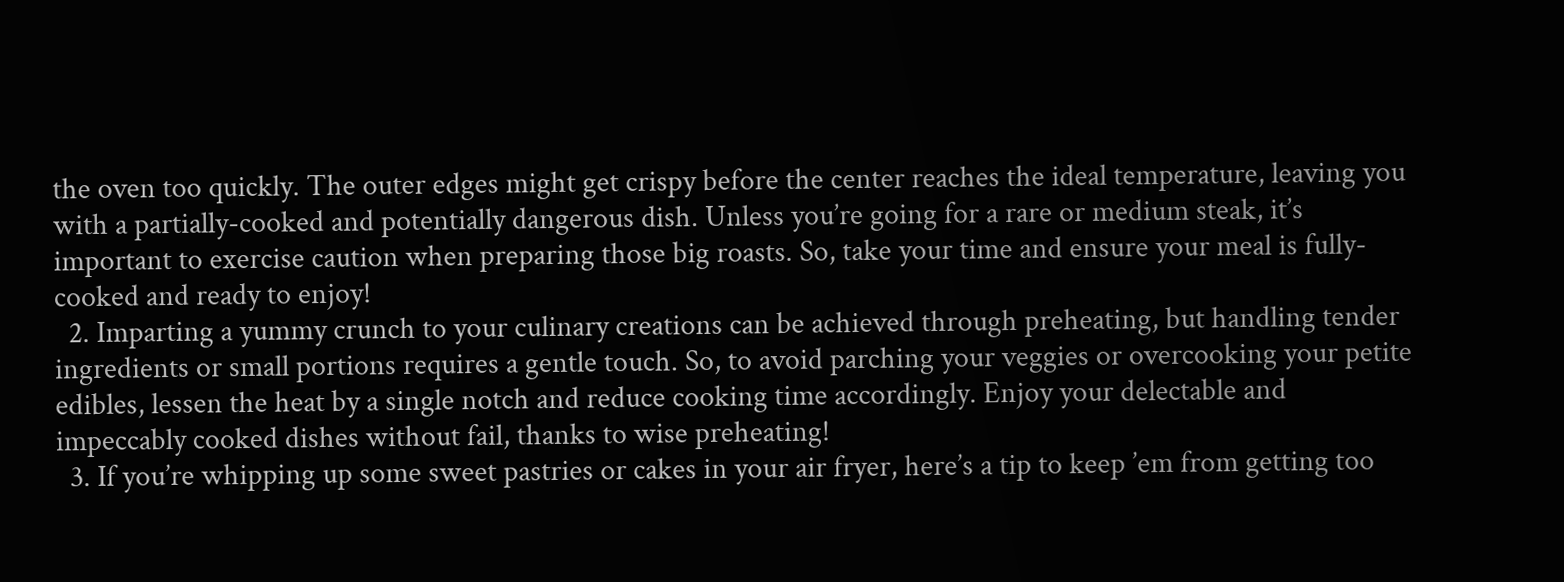the oven too quickly. The outer edges might get crispy before the center reaches the ideal temperature, leaving you with a partially-cooked and potentially dangerous dish. Unless you’re going for a rare or medium steak, it’s important to exercise caution when preparing those big roasts. So, take your time and ensure your meal is fully-cooked and ready to enjoy!
  2. Imparting a yummy crunch to your culinary creations can be achieved through preheating, but handling tender ingredients or small portions requires a gentle touch. So, to avoid parching your veggies or overcooking your petite edibles, lessen the heat by a single notch and reduce cooking time accordingly. Enjoy your delectable and impeccably cooked dishes without fail, thanks to wise preheating!
  3. If you’re whipping up some sweet pastries or cakes in your air fryer, here’s a tip to keep ’em from getting too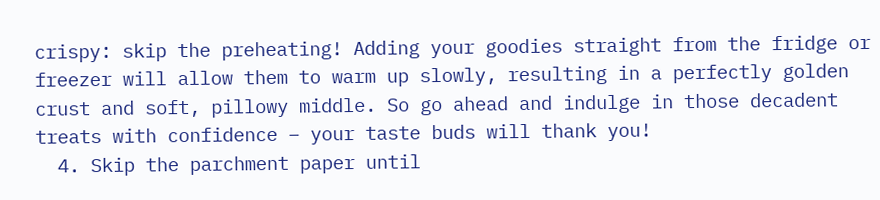crispy: skip the preheating! Adding your goodies straight from the fridge or freezer will allow them to warm up slowly, resulting in a perfectly golden crust and soft, pillowy middle. So go ahead and indulge in those decadent treats with confidence – your taste buds will thank you!
  4. Skip the parchment paper until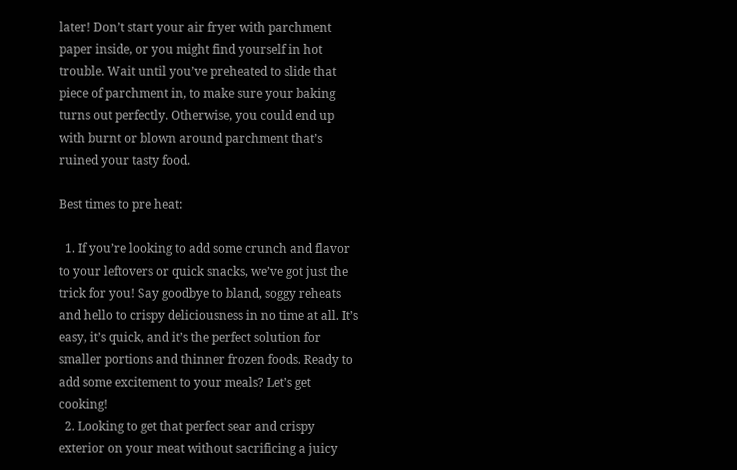later! Don’t start your air fryer with parchment paper inside, or you might find yourself in hot trouble. Wait until you’ve preheated to slide that piece of parchment in, to make sure your baking turns out perfectly. Otherwise, you could end up with burnt or blown around parchment that’s ruined your tasty food.

Best times to pre heat:

  1. If you’re looking to add some crunch and flavor to your leftovers or quick snacks, we’ve got just the trick for you! Say goodbye to bland, soggy reheats and hello to crispy deliciousness in no time at all. It’s easy, it’s quick, and it’s the perfect solution for smaller portions and thinner frozen foods. Ready to add some excitement to your meals? Let’s get cooking!
  2. Looking to get that perfect sear and crispy exterior on your meat without sacrificing a juicy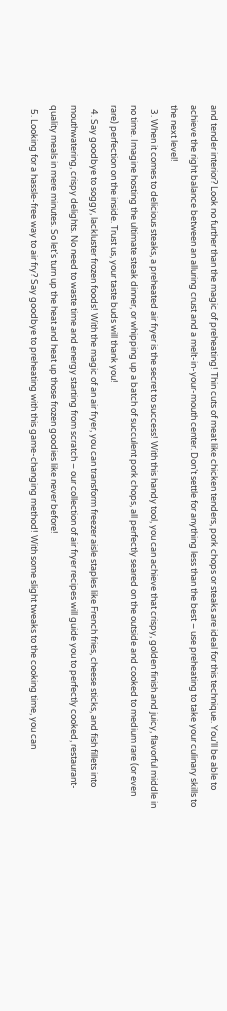and tender interior? Look no further than the magic of preheating! Thin cuts of meat like chicken tenders, pork chops or steaks are ideal for this technique. You’ll be able to achieve the right balance between an alluring crust and a melt-in-your-mouth center. Don’t settle for anything less than the best – use preheating to take your culinary skills to the next level!
  3. When it comes to delicious steaks, a preheated air fryer is the secret to success! With this handy tool, you can achieve that crispy, golden finish and juicy, flavorful middle in no time. Imagine hosting the ultimate steak dinner, or whipping up a batch of succulent pork chops, all perfectly seared on the outside and cooked to medium rare (or even rare) perfection on the inside. Trust us, your taste buds will thank you!
  4. Say goodbye to soggy, lackluster frozen foods! With the magic of an air fryer, you can transform freezer aisle staples like French fries, cheese sticks, and fish fillets into mouthwatering, crispy delights. No need to waste time and energy starting from scratch – our collection of air fryer recipes will guide you to perfectly cooked, restaurant-quality meals in mere minutes. So let’s turn up the heat and heat up those frozen goodies like never before!
  5. Looking for a hassle-free way to air fry? Say goodbye to preheating with this game-changing method! With some slight tweaks to the cooking time, you can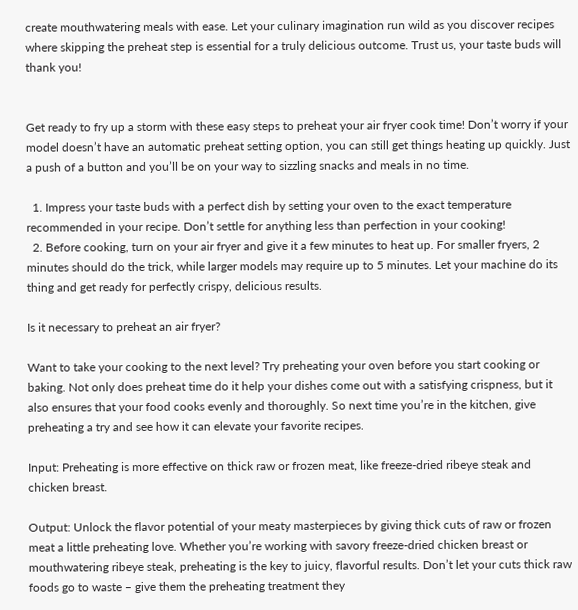create mouthwatering meals with ease. Let your culinary imagination run wild as you discover recipes where skipping the preheat step is essential for a truly delicious outcome. Trust us, your taste buds will thank you!


Get ready to fry up a storm with these easy steps to preheat your air fryer cook time! Don’t worry if your model doesn’t have an automatic preheat setting option, you can still get things heating up quickly. Just a push of a button and you’ll be on your way to sizzling snacks and meals in no time.

  1. Impress your taste buds with a perfect dish by setting your oven to the exact temperature recommended in your recipe. Don’t settle for anything less than perfection in your cooking!
  2. Before cooking, turn on your air fryer and give it a few minutes to heat up. For smaller fryers, 2 minutes should do the trick, while larger models may require up to 5 minutes. Let your machine do its thing and get ready for perfectly crispy, delicious results.

Is it necessary to preheat an air fryer?

Want to take your cooking to the next level? Try preheating your oven before you start cooking or baking. Not only does preheat time do it help your dishes come out with a satisfying crispness, but it also ensures that your food cooks evenly and thoroughly. So next time you’re in the kitchen, give preheating a try and see how it can elevate your favorite recipes.

Input: Preheating is more effective on thick raw or frozen meat, like freeze-dried ribeye steak and chicken breast.

Output: Unlock the flavor potential of your meaty masterpieces by giving thick cuts of raw or frozen meat a little preheating love. Whether you’re working with savory freeze-dried chicken breast or mouthwatering ribeye steak, preheating is the key to juicy, flavorful results. Don’t let your cuts thick raw foods go to waste – give them the preheating treatment they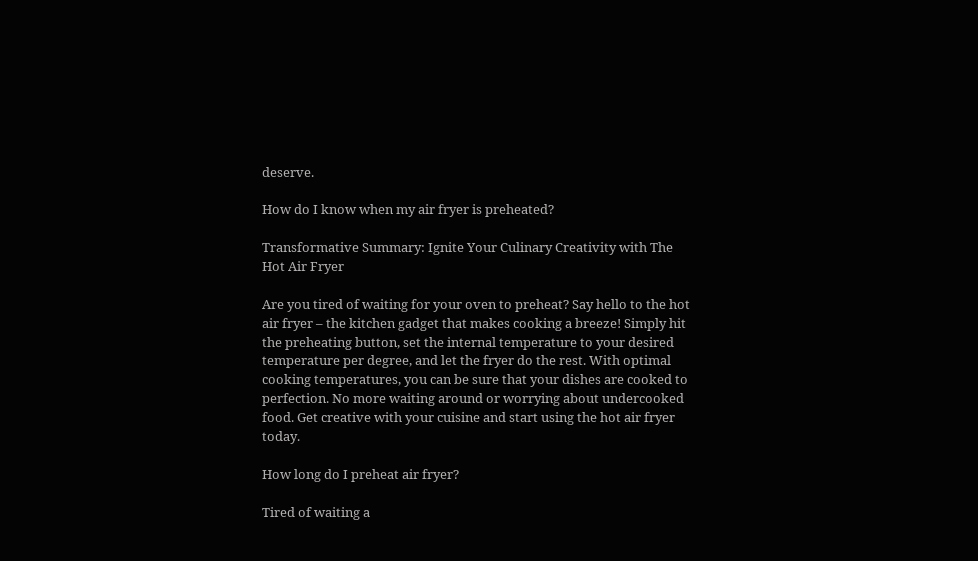deserve.

How do I know when my air fryer is preheated?

Transformative Summary: Ignite Your Culinary Creativity with The Hot Air Fryer

Are you tired of waiting for your oven to preheat? Say hello to the hot air fryer – the kitchen gadget that makes cooking a breeze! Simply hit the preheating button, set the internal temperature to your desired temperature per degree, and let the fryer do the rest. With optimal cooking temperatures, you can be sure that your dishes are cooked to perfection. No more waiting around or worrying about undercooked food. Get creative with your cuisine and start using the hot air fryer today.

How long do I preheat air fryer?

Tired of waiting a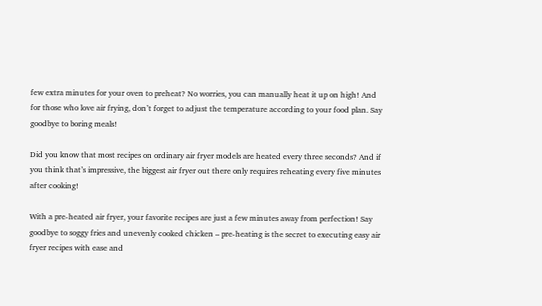few extra minutes for your oven to preheat? No worries, you can manually heat it up on high! And for those who love air frying, don’t forget to adjust the temperature according to your food plan. Say goodbye to boring meals!

Did you know that most recipes on ordinary air fryer models are heated every three seconds? And if you think that’s impressive, the biggest air fryer out there only requires reheating every five minutes after cooking!

With a pre-heated air fryer, your favorite recipes are just a few minutes away from perfection! Say goodbye to soggy fries and unevenly cooked chicken – pre-heating is the secret to executing easy air fryer recipes with ease and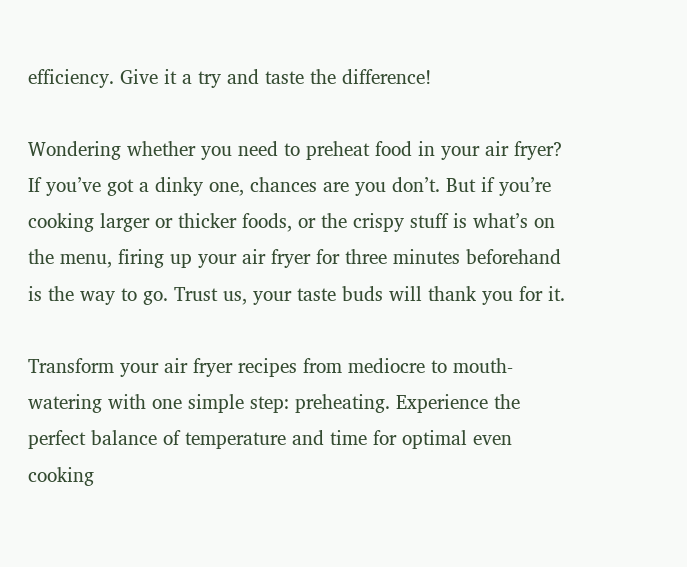efficiency. Give it a try and taste the difference!

Wondering whether you need to preheat food in your air fryer? If you’ve got a dinky one, chances are you don’t. But if you’re cooking larger or thicker foods, or the crispy stuff is what’s on the menu, firing up your air fryer for three minutes beforehand is the way to go. Trust us, your taste buds will thank you for it.

Transform your air fryer recipes from mediocre to mouth-watering with one simple step: preheating. Experience the perfect balance of temperature and time for optimal even cooking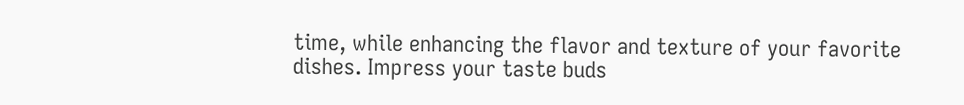time, while enhancing the flavor and texture of your favorite dishes. Impress your taste buds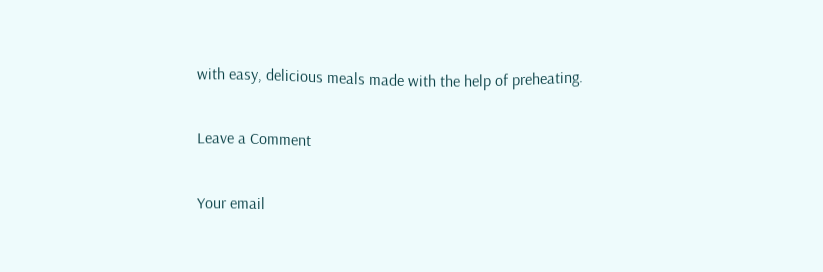with easy, delicious meals made with the help of preheating.

Leave a Comment

Your email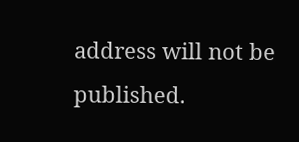address will not be published.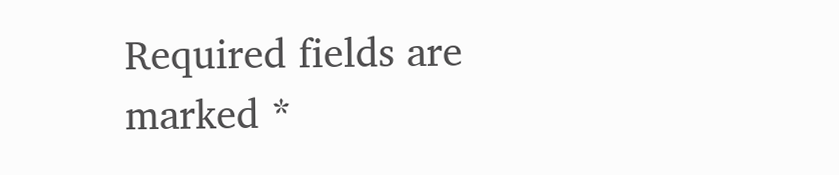Required fields are marked *